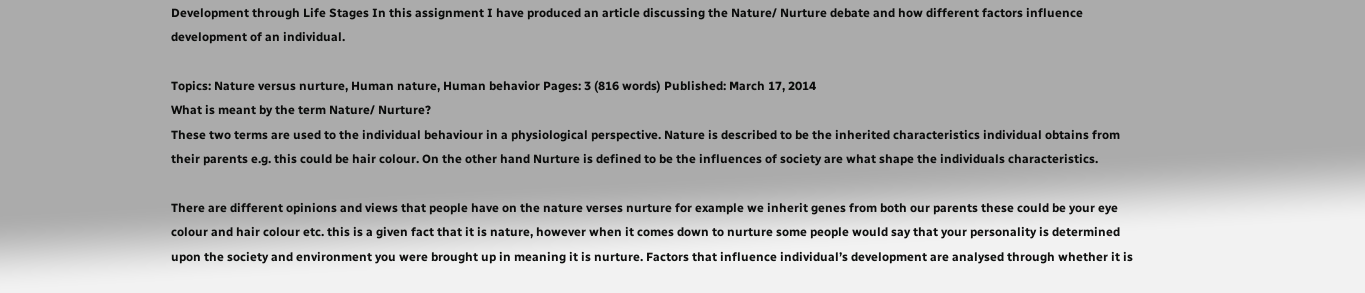Development through Life Stages In this assignment I have produced an article discussing the Nature/ Nurture debate and how different factors influence development of an individual.

Topics: Nature versus nurture, Human nature, Human behavior Pages: 3 (816 words) Published: March 17, 2014
What is meant by the term Nature/ Nurture?
These two terms are used to the individual behaviour in a physiological perspective. Nature is described to be the inherited characteristics individual obtains from their parents e.g. this could be hair colour. On the other hand Nurture is defined to be the influences of society are what shape the individuals characteristics.

There are different opinions and views that people have on the nature verses nurture for example we inherit genes from both our parents these could be your eye colour and hair colour etc. this is a given fact that it is nature, however when it comes down to nurture some people would say that your personality is determined upon the society and environment you were brought up in meaning it is nurture. Factors that influence individual’s development are analysed through whether it is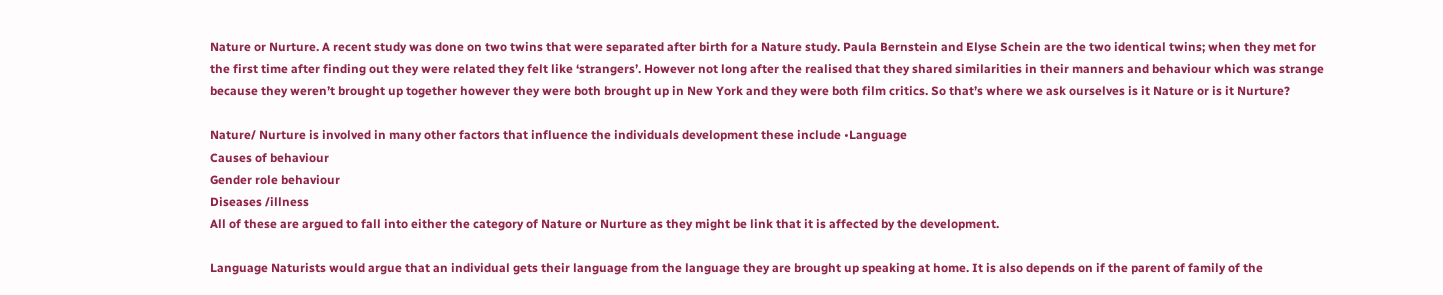Nature or Nurture. A recent study was done on two twins that were separated after birth for a Nature study. Paula Bernstein and Elyse Schein are the two identical twins; when they met for the first time after finding out they were related they felt like ‘strangers’. However not long after the realised that they shared similarities in their manners and behaviour which was strange because they weren’t brought up together however they were both brought up in New York and they were both film critics. So that’s where we ask ourselves is it Nature or is it Nurture?

Nature/ Nurture is involved in many other factors that influence the individuals development these include •Language
Causes of behaviour
Gender role behaviour
Diseases /illness
All of these are argued to fall into either the category of Nature or Nurture as they might be link that it is affected by the development.

Language Naturists would argue that an individual gets their language from the language they are brought up speaking at home. It is also depends on if the parent of family of the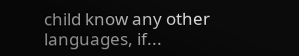child know any other languages, if...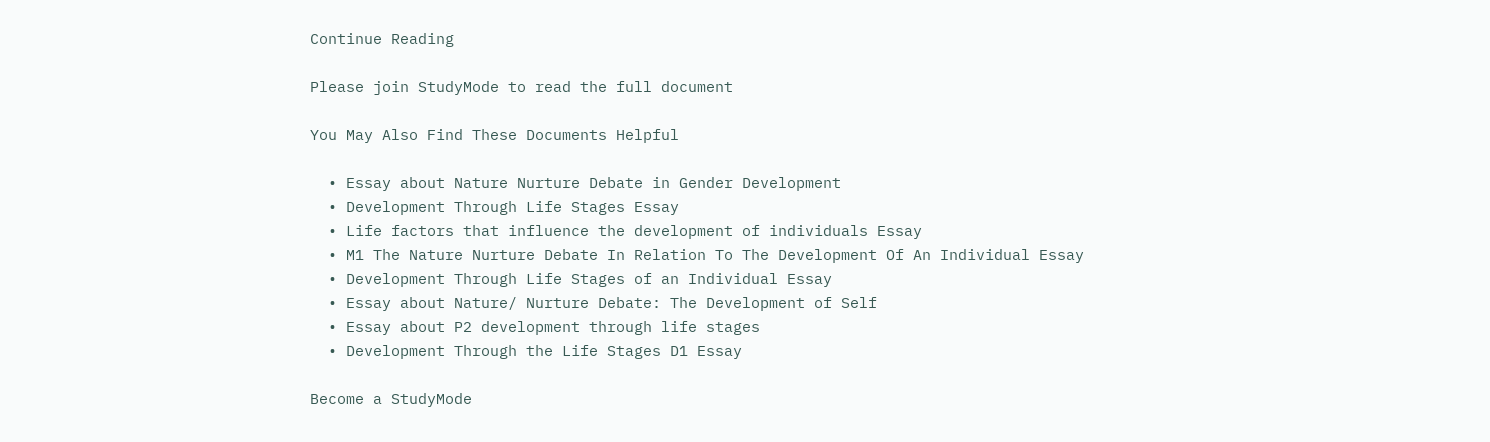Continue Reading

Please join StudyMode to read the full document

You May Also Find These Documents Helpful

  • Essay about Nature Nurture Debate in Gender Development
  • Development Through Life Stages Essay
  • Life factors that influence the development of individuals Essay
  • M1 The Nature Nurture Debate In Relation To The Development Of An Individual Essay
  • Development Through Life Stages of an Individual Essay
  • Essay about Nature/ Nurture Debate: The Development of Self
  • Essay about P2 development through life stages
  • Development Through the Life Stages D1 Essay

Become a StudyMode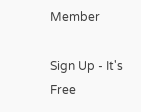Member

Sign Up - It's Free